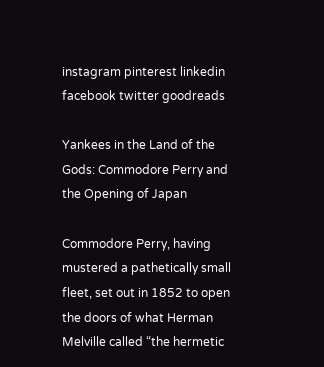instagram pinterest linkedin facebook twitter goodreads

Yankees in the Land of the Gods: Commodore Perry and the Opening of Japan

Commodore Perry, having mustered a pathetically small fleet, set out in 1852 to open the doors of what Herman Melville called “the hermetic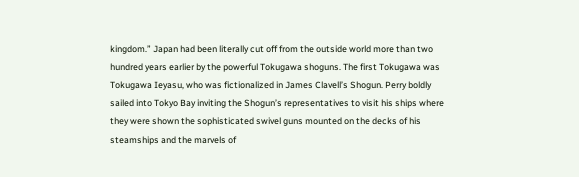kingdom.” Japan had been literally cut off from the outside world more than two hundred years earlier by the powerful Tokugawa shoguns. The first Tokugawa was Tokugawa Ieyasu, who was fictionalized in James Clavell’s Shogun. Perry boldly sailed into Tokyo Bay inviting the Shogun’s representatives to visit his ships where they were shown the sophisticated swivel guns mounted on the decks of his steamships and the marvels of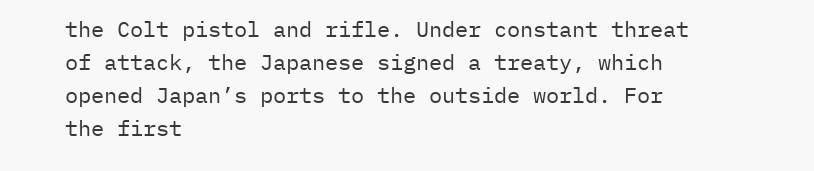the Colt pistol and rifle. Under constant threat of attack, the Japanese signed a treaty, which opened Japan’s ports to the outside world. For the first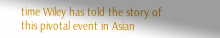time Wiley has told the story of this pivotal event in Asian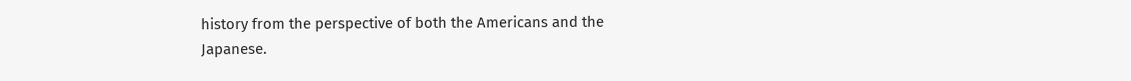history from the perspective of both the Americans and the Japanese.